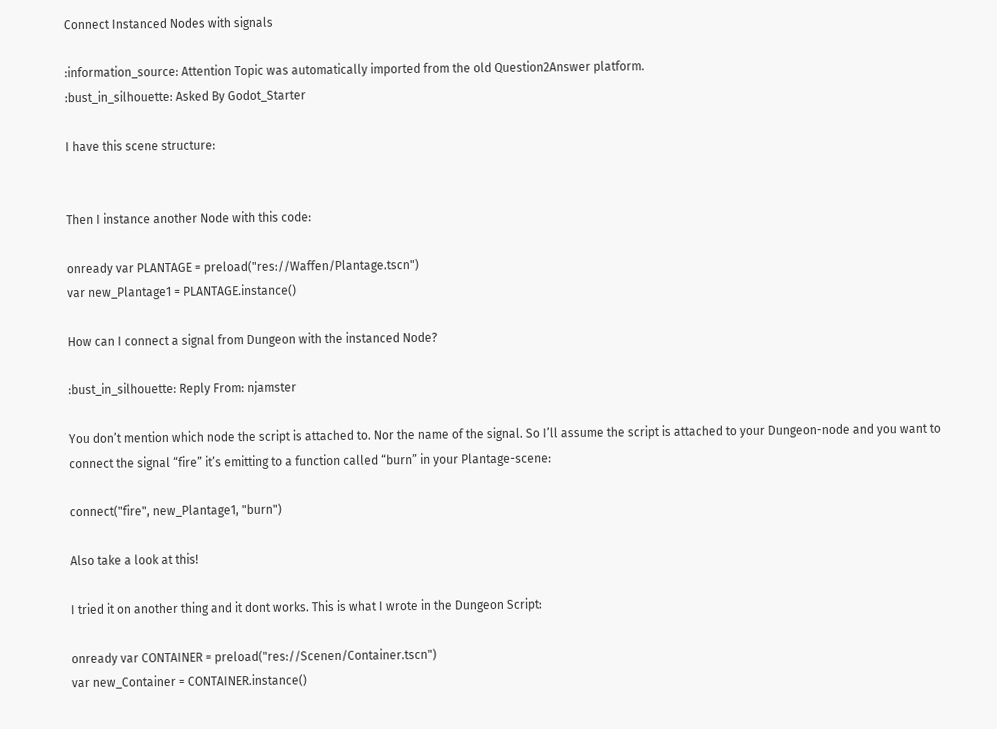Connect Instanced Nodes with signals

:information_source: Attention Topic was automatically imported from the old Question2Answer platform.
:bust_in_silhouette: Asked By Godot_Starter

I have this scene structure:


Then I instance another Node with this code:

onready var PLANTAGE = preload("res://Waffen/Plantage.tscn")
var new_Plantage1 = PLANTAGE.instance()

How can I connect a signal from Dungeon with the instanced Node?

:bust_in_silhouette: Reply From: njamster

You don’t mention which node the script is attached to. Nor the name of the signal. So I’ll assume the script is attached to your Dungeon-node and you want to connect the signal “fire” it’s emitting to a function called “burn” in your Plantage-scene:

connect("fire", new_Plantage1, "burn")

Also take a look at this!

I tried it on another thing and it dont works. This is what I wrote in the Dungeon Script:

onready var CONTAINER = preload("res://Scenen/Container.tscn")
var new_Container = CONTAINER.instance()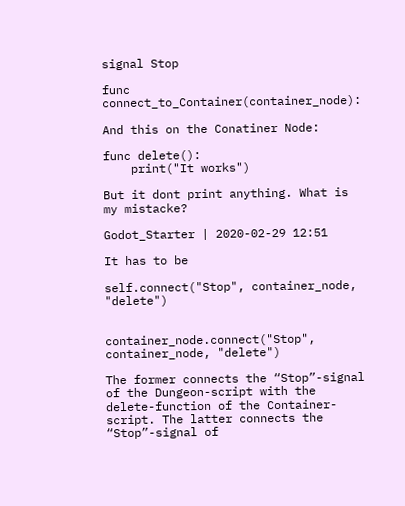signal Stop

func connect_to_Container(container_node):

And this on the Conatiner Node:

func delete():
    print("It works")

But it dont print anything. What is my mistacke?

Godot_Starter | 2020-02-29 12:51

It has to be

self.connect("Stop", container_node, "delete")


container_node.connect("Stop", container_node, "delete")

The former connects the “Stop”-signal of the Dungeon-script with the delete-function of the Container-script. The latter connects the “Stop”-signal of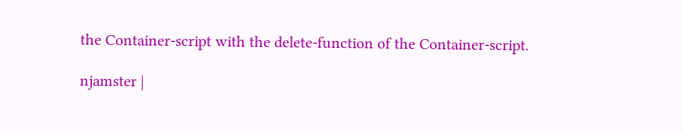the Container-script with the delete-function of the Container-script.

njamster |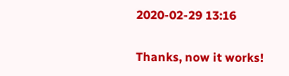2020-02-29 13:16

Thanks, now it works!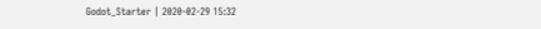Godot_Starter | 2020-02-29 15:32